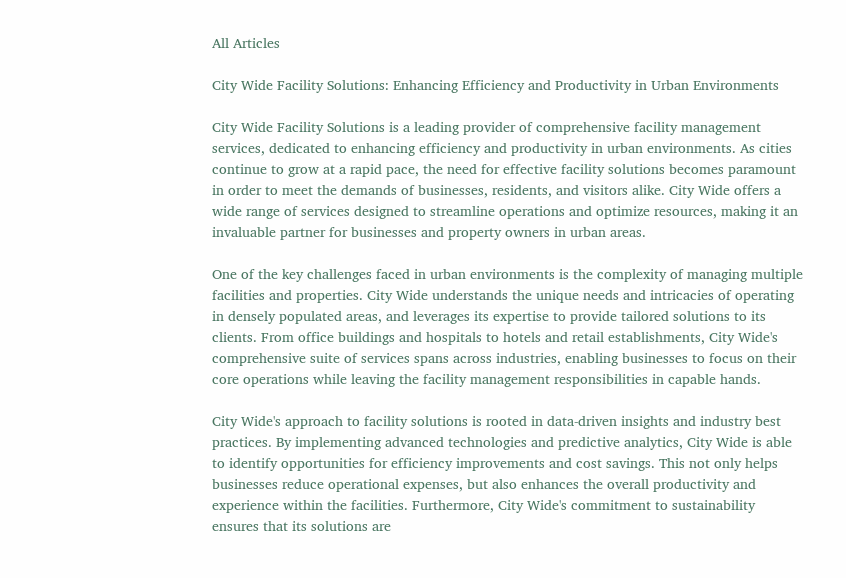All Articles

City Wide Facility Solutions: Enhancing Efficiency and Productivity in Urban Environments

City Wide Facility Solutions is a leading provider of comprehensive facility management services, dedicated to enhancing efficiency and productivity in urban environments. As cities continue to grow at a rapid pace, the need for effective facility solutions becomes paramount in order to meet the demands of businesses, residents, and visitors alike. City Wide offers a wide range of services designed to streamline operations and optimize resources, making it an invaluable partner for businesses and property owners in urban areas.

One of the key challenges faced in urban environments is the complexity of managing multiple facilities and properties. City Wide understands the unique needs and intricacies of operating in densely populated areas, and leverages its expertise to provide tailored solutions to its clients. From office buildings and hospitals to hotels and retail establishments, City Wide's comprehensive suite of services spans across industries, enabling businesses to focus on their core operations while leaving the facility management responsibilities in capable hands.

City Wide's approach to facility solutions is rooted in data-driven insights and industry best practices. By implementing advanced technologies and predictive analytics, City Wide is able to identify opportunities for efficiency improvements and cost savings. This not only helps businesses reduce operational expenses, but also enhances the overall productivity and experience within the facilities. Furthermore, City Wide's commitment to sustainability ensures that its solutions are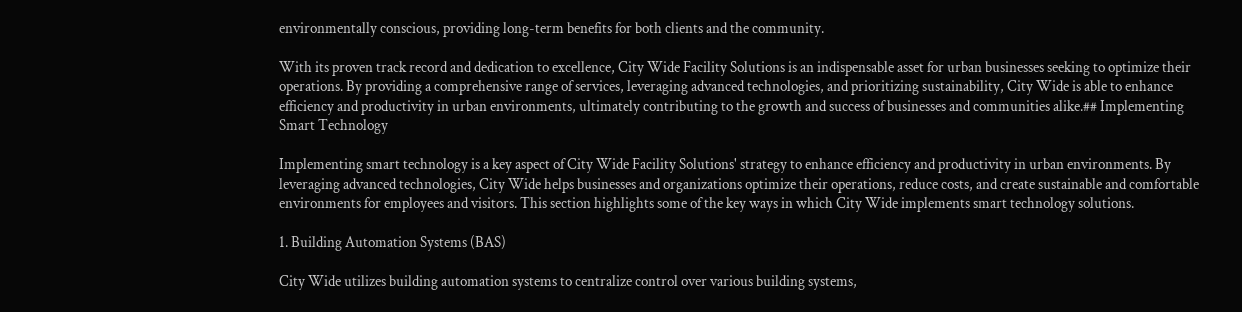environmentally conscious, providing long-term benefits for both clients and the community.

With its proven track record and dedication to excellence, City Wide Facility Solutions is an indispensable asset for urban businesses seeking to optimize their operations. By providing a comprehensive range of services, leveraging advanced technologies, and prioritizing sustainability, City Wide is able to enhance efficiency and productivity in urban environments, ultimately contributing to the growth and success of businesses and communities alike.## Implementing Smart Technology

Implementing smart technology is a key aspect of City Wide Facility Solutions' strategy to enhance efficiency and productivity in urban environments. By leveraging advanced technologies, City Wide helps businesses and organizations optimize their operations, reduce costs, and create sustainable and comfortable environments for employees and visitors. This section highlights some of the key ways in which City Wide implements smart technology solutions.

1. Building Automation Systems (BAS)

City Wide utilizes building automation systems to centralize control over various building systems,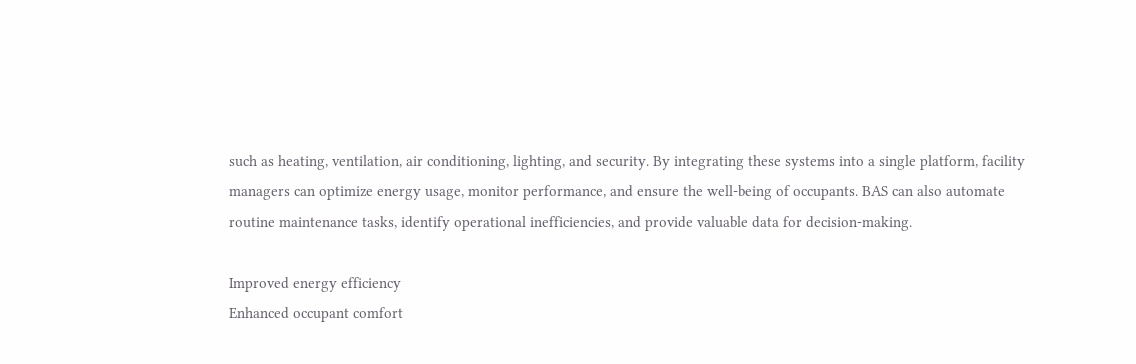such as heating, ventilation, air conditioning, lighting, and security. By integrating these systems into a single platform, facility managers can optimize energy usage, monitor performance, and ensure the well-being of occupants. BAS can also automate routine maintenance tasks, identify operational inefficiencies, and provide valuable data for decision-making.

Improved energy efficiency
Enhanced occupant comfort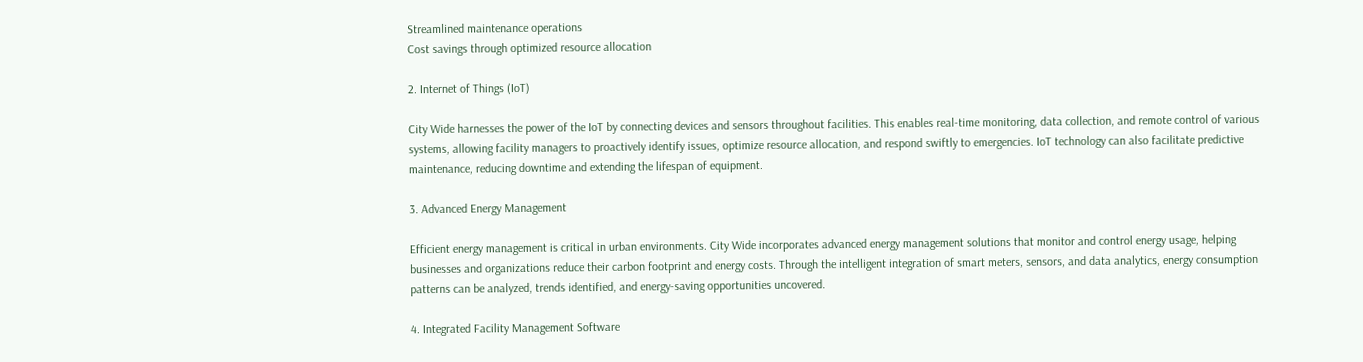Streamlined maintenance operations
Cost savings through optimized resource allocation

2. Internet of Things (IoT)

City Wide harnesses the power of the IoT by connecting devices and sensors throughout facilities. This enables real-time monitoring, data collection, and remote control of various systems, allowing facility managers to proactively identify issues, optimize resource allocation, and respond swiftly to emergencies. IoT technology can also facilitate predictive maintenance, reducing downtime and extending the lifespan of equipment.

3. Advanced Energy Management

Efficient energy management is critical in urban environments. City Wide incorporates advanced energy management solutions that monitor and control energy usage, helping businesses and organizations reduce their carbon footprint and energy costs. Through the intelligent integration of smart meters, sensors, and data analytics, energy consumption patterns can be analyzed, trends identified, and energy-saving opportunities uncovered.

4. Integrated Facility Management Software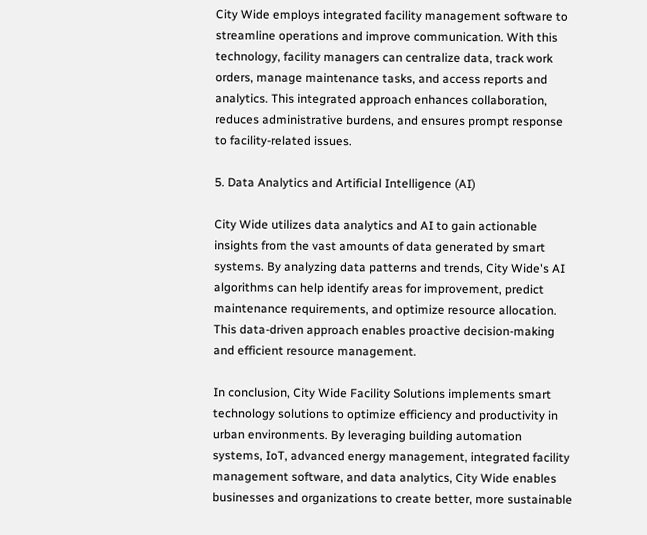City Wide employs integrated facility management software to streamline operations and improve communication. With this technology, facility managers can centralize data, track work orders, manage maintenance tasks, and access reports and analytics. This integrated approach enhances collaboration, reduces administrative burdens, and ensures prompt response to facility-related issues.

5. Data Analytics and Artificial Intelligence (AI)

City Wide utilizes data analytics and AI to gain actionable insights from the vast amounts of data generated by smart systems. By analyzing data patterns and trends, City Wide's AI algorithms can help identify areas for improvement, predict maintenance requirements, and optimize resource allocation. This data-driven approach enables proactive decision-making and efficient resource management.

In conclusion, City Wide Facility Solutions implements smart technology solutions to optimize efficiency and productivity in urban environments. By leveraging building automation systems, IoT, advanced energy management, integrated facility management software, and data analytics, City Wide enables businesses and organizations to create better, more sustainable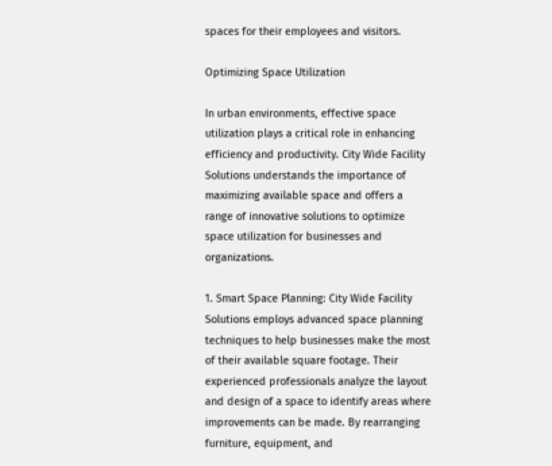spaces for their employees and visitors.

Optimizing Space Utilization

In urban environments, effective space utilization plays a critical role in enhancing efficiency and productivity. City Wide Facility Solutions understands the importance of maximizing available space and offers a range of innovative solutions to optimize space utilization for businesses and organizations.

1. Smart Space Planning: City Wide Facility Solutions employs advanced space planning techniques to help businesses make the most of their available square footage. Their experienced professionals analyze the layout and design of a space to identify areas where improvements can be made. By rearranging furniture, equipment, and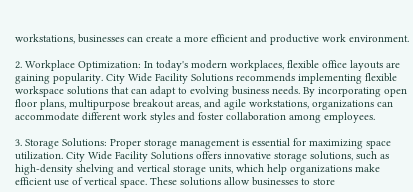workstations, businesses can create a more efficient and productive work environment.

2. Workplace Optimization: In today's modern workplaces, flexible office layouts are gaining popularity. City Wide Facility Solutions recommends implementing flexible workspace solutions that can adapt to evolving business needs. By incorporating open floor plans, multipurpose breakout areas, and agile workstations, organizations can accommodate different work styles and foster collaboration among employees.

3. Storage Solutions: Proper storage management is essential for maximizing space utilization. City Wide Facility Solutions offers innovative storage solutions, such as high-density shelving and vertical storage units, which help organizations make efficient use of vertical space. These solutions allow businesses to store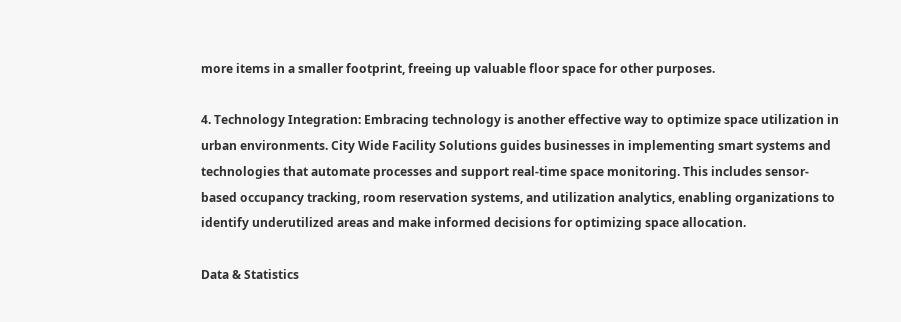more items in a smaller footprint, freeing up valuable floor space for other purposes.

4. Technology Integration: Embracing technology is another effective way to optimize space utilization in urban environments. City Wide Facility Solutions guides businesses in implementing smart systems and technologies that automate processes and support real-time space monitoring. This includes sensor-based occupancy tracking, room reservation systems, and utilization analytics, enabling organizations to identify underutilized areas and make informed decisions for optimizing space allocation.

Data & Statistics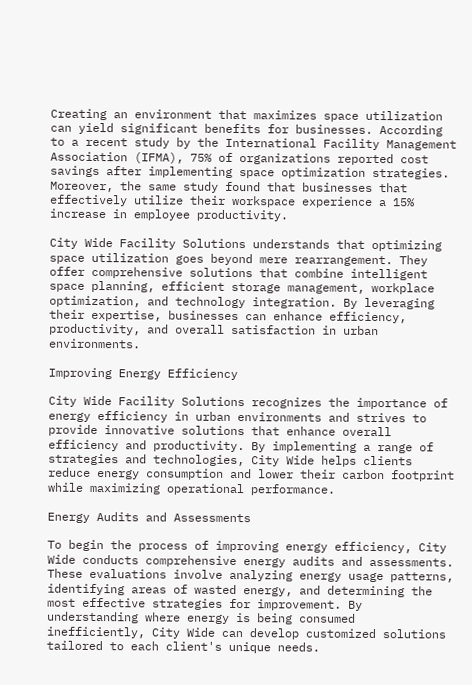Creating an environment that maximizes space utilization can yield significant benefits for businesses. According to a recent study by the International Facility Management Association (IFMA), 75% of organizations reported cost savings after implementing space optimization strategies. Moreover, the same study found that businesses that effectively utilize their workspace experience a 15% increase in employee productivity.

City Wide Facility Solutions understands that optimizing space utilization goes beyond mere rearrangement. They offer comprehensive solutions that combine intelligent space planning, efficient storage management, workplace optimization, and technology integration. By leveraging their expertise, businesses can enhance efficiency, productivity, and overall satisfaction in urban environments.

Improving Energy Efficiency

City Wide Facility Solutions recognizes the importance of energy efficiency in urban environments and strives to provide innovative solutions that enhance overall efficiency and productivity. By implementing a range of strategies and technologies, City Wide helps clients reduce energy consumption and lower their carbon footprint while maximizing operational performance.

Energy Audits and Assessments

To begin the process of improving energy efficiency, City Wide conducts comprehensive energy audits and assessments. These evaluations involve analyzing energy usage patterns, identifying areas of wasted energy, and determining the most effective strategies for improvement. By understanding where energy is being consumed inefficiently, City Wide can develop customized solutions tailored to each client's unique needs.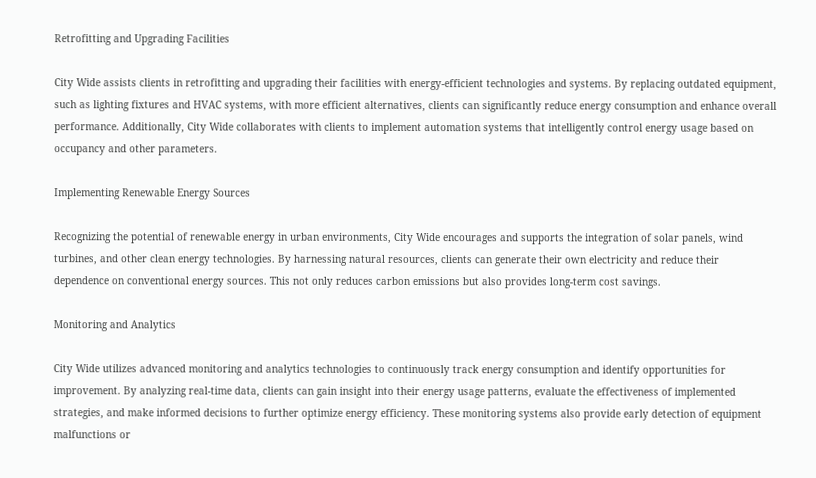Retrofitting and Upgrading Facilities

City Wide assists clients in retrofitting and upgrading their facilities with energy-efficient technologies and systems. By replacing outdated equipment, such as lighting fixtures and HVAC systems, with more efficient alternatives, clients can significantly reduce energy consumption and enhance overall performance. Additionally, City Wide collaborates with clients to implement automation systems that intelligently control energy usage based on occupancy and other parameters.

Implementing Renewable Energy Sources

Recognizing the potential of renewable energy in urban environments, City Wide encourages and supports the integration of solar panels, wind turbines, and other clean energy technologies. By harnessing natural resources, clients can generate their own electricity and reduce their dependence on conventional energy sources. This not only reduces carbon emissions but also provides long-term cost savings.

Monitoring and Analytics

City Wide utilizes advanced monitoring and analytics technologies to continuously track energy consumption and identify opportunities for improvement. By analyzing real-time data, clients can gain insight into their energy usage patterns, evaluate the effectiveness of implemented strategies, and make informed decisions to further optimize energy efficiency. These monitoring systems also provide early detection of equipment malfunctions or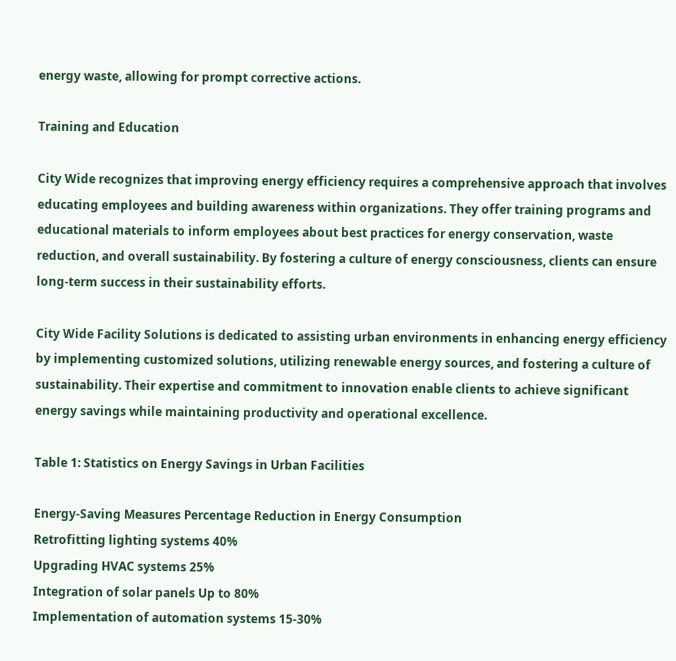energy waste, allowing for prompt corrective actions.

Training and Education

City Wide recognizes that improving energy efficiency requires a comprehensive approach that involves educating employees and building awareness within organizations. They offer training programs and educational materials to inform employees about best practices for energy conservation, waste reduction, and overall sustainability. By fostering a culture of energy consciousness, clients can ensure long-term success in their sustainability efforts.

City Wide Facility Solutions is dedicated to assisting urban environments in enhancing energy efficiency by implementing customized solutions, utilizing renewable energy sources, and fostering a culture of sustainability. Their expertise and commitment to innovation enable clients to achieve significant energy savings while maintaining productivity and operational excellence.

Table 1: Statistics on Energy Savings in Urban Facilities

Energy-Saving Measures Percentage Reduction in Energy Consumption
Retrofitting lighting systems 40%
Upgrading HVAC systems 25%
Integration of solar panels Up to 80%
Implementation of automation systems 15-30%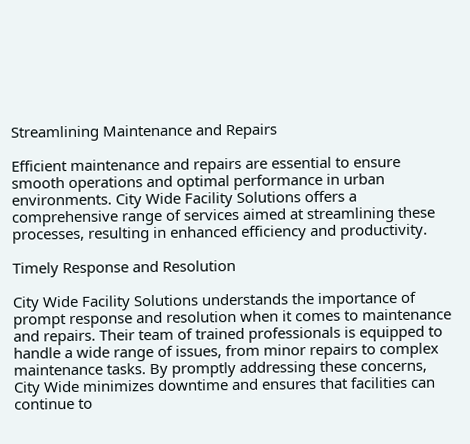Streamlining Maintenance and Repairs

Efficient maintenance and repairs are essential to ensure smooth operations and optimal performance in urban environments. City Wide Facility Solutions offers a comprehensive range of services aimed at streamlining these processes, resulting in enhanced efficiency and productivity.

Timely Response and Resolution

City Wide Facility Solutions understands the importance of prompt response and resolution when it comes to maintenance and repairs. Their team of trained professionals is equipped to handle a wide range of issues, from minor repairs to complex maintenance tasks. By promptly addressing these concerns, City Wide minimizes downtime and ensures that facilities can continue to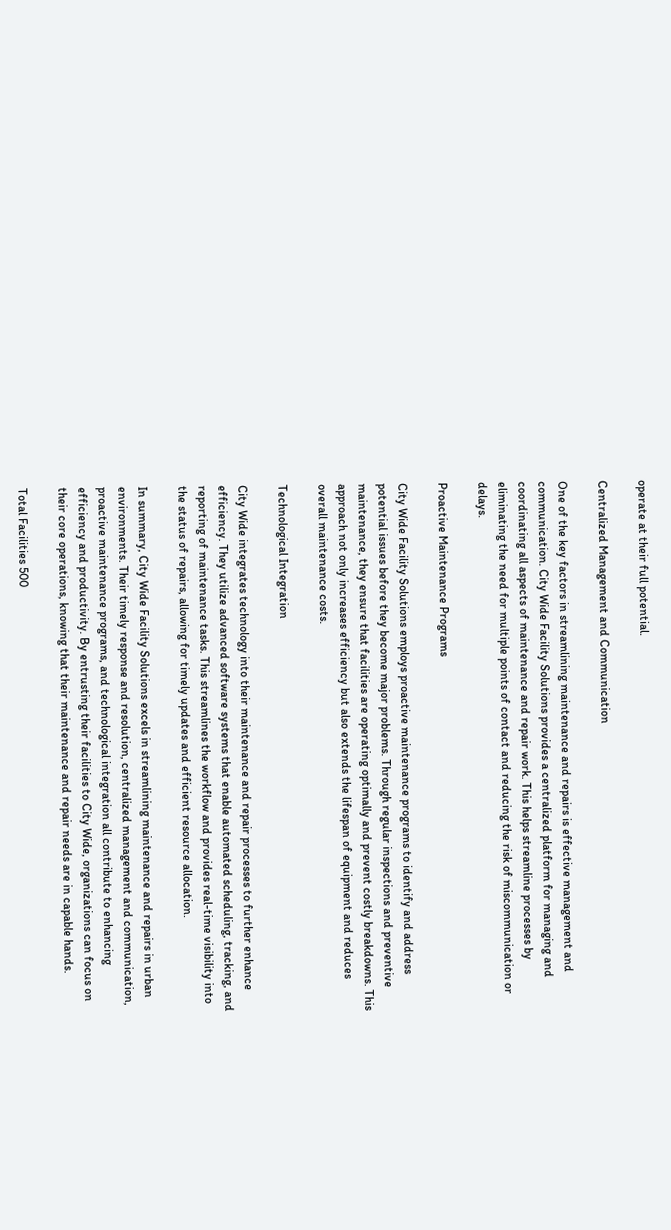operate at their full potential.

Centralized Management and Communication

One of the key factors in streamlining maintenance and repairs is effective management and communication. City Wide Facility Solutions provides a centralized platform for managing and coordinating all aspects of maintenance and repair work. This helps streamline processes by eliminating the need for multiple points of contact and reducing the risk of miscommunication or delays.

Proactive Maintenance Programs

City Wide Facility Solutions employs proactive maintenance programs to identify and address potential issues before they become major problems. Through regular inspections and preventive maintenance, they ensure that facilities are operating optimally and prevent costly breakdowns. This approach not only increases efficiency but also extends the lifespan of equipment and reduces overall maintenance costs.

Technological Integration

City Wide integrates technology into their maintenance and repair processes to further enhance efficiency. They utilize advanced software systems that enable automated scheduling, tracking, and reporting of maintenance tasks. This streamlines the workflow and provides real-time visibility into the status of repairs, allowing for timely updates and efficient resource allocation.

In summary, City Wide Facility Solutions excels in streamlining maintenance and repairs in urban environments. Their timely response and resolution, centralized management and communication, proactive maintenance programs, and technological integration all contribute to enhancing efficiency and productivity. By entrusting their facilities to City Wide, organizations can focus on their core operations, knowing that their maintenance and repair needs are in capable hands.

Total Facilities 500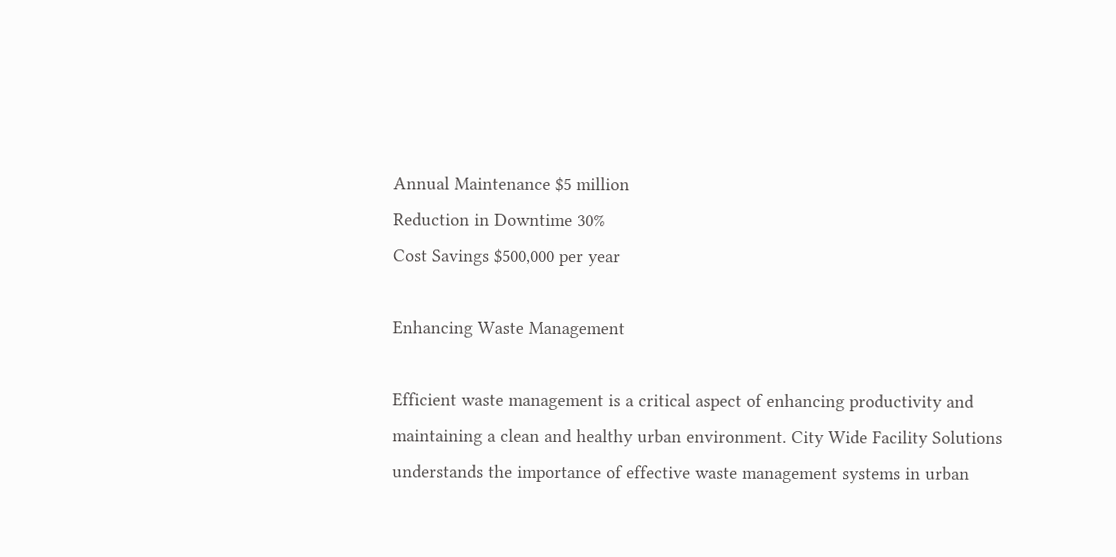Annual Maintenance $5 million
Reduction in Downtime 30%
Cost Savings $500,000 per year

Enhancing Waste Management

Efficient waste management is a critical aspect of enhancing productivity and maintaining a clean and healthy urban environment. City Wide Facility Solutions understands the importance of effective waste management systems in urban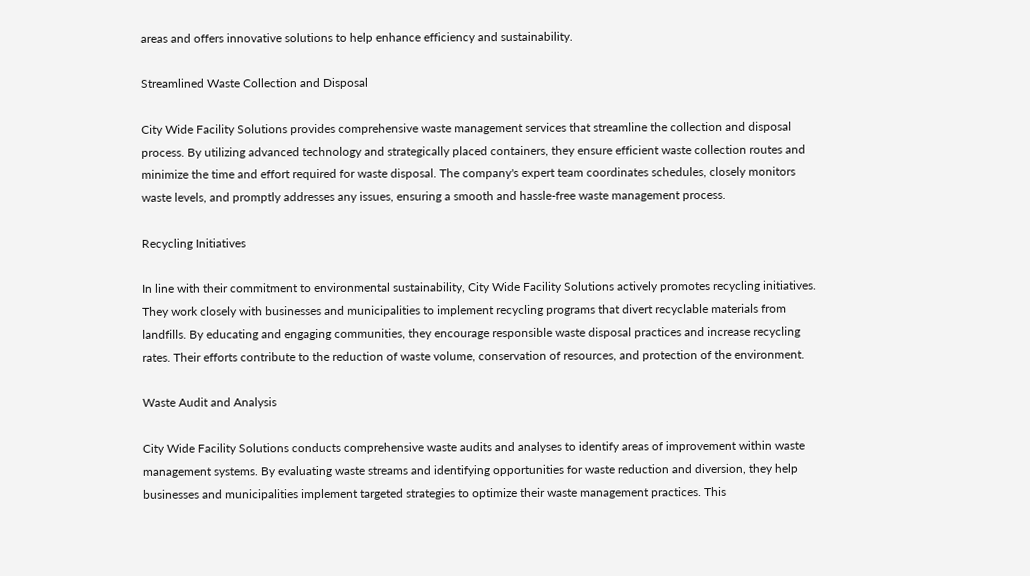areas and offers innovative solutions to help enhance efficiency and sustainability.

Streamlined Waste Collection and Disposal

City Wide Facility Solutions provides comprehensive waste management services that streamline the collection and disposal process. By utilizing advanced technology and strategically placed containers, they ensure efficient waste collection routes and minimize the time and effort required for waste disposal. The company's expert team coordinates schedules, closely monitors waste levels, and promptly addresses any issues, ensuring a smooth and hassle-free waste management process.

Recycling Initiatives

In line with their commitment to environmental sustainability, City Wide Facility Solutions actively promotes recycling initiatives. They work closely with businesses and municipalities to implement recycling programs that divert recyclable materials from landfills. By educating and engaging communities, they encourage responsible waste disposal practices and increase recycling rates. Their efforts contribute to the reduction of waste volume, conservation of resources, and protection of the environment.

Waste Audit and Analysis

City Wide Facility Solutions conducts comprehensive waste audits and analyses to identify areas of improvement within waste management systems. By evaluating waste streams and identifying opportunities for waste reduction and diversion, they help businesses and municipalities implement targeted strategies to optimize their waste management practices. This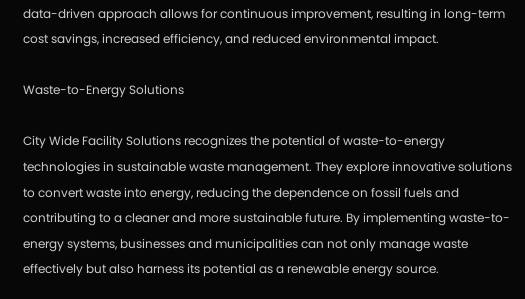data-driven approach allows for continuous improvement, resulting in long-term cost savings, increased efficiency, and reduced environmental impact.

Waste-to-Energy Solutions

City Wide Facility Solutions recognizes the potential of waste-to-energy technologies in sustainable waste management. They explore innovative solutions to convert waste into energy, reducing the dependence on fossil fuels and contributing to a cleaner and more sustainable future. By implementing waste-to-energy systems, businesses and municipalities can not only manage waste effectively but also harness its potential as a renewable energy source.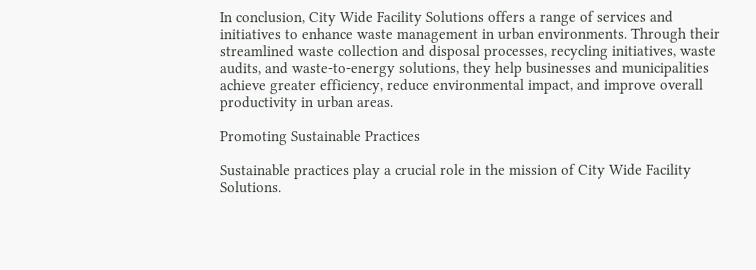In conclusion, City Wide Facility Solutions offers a range of services and initiatives to enhance waste management in urban environments. Through their streamlined waste collection and disposal processes, recycling initiatives, waste audits, and waste-to-energy solutions, they help businesses and municipalities achieve greater efficiency, reduce environmental impact, and improve overall productivity in urban areas.

Promoting Sustainable Practices

Sustainable practices play a crucial role in the mission of City Wide Facility Solutions.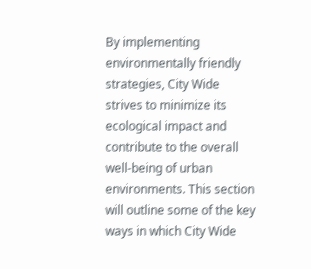By implementing environmentally friendly strategies, City Wide strives to minimize its ecological impact and contribute to the overall well-being of urban environments. This section will outline some of the key ways in which City Wide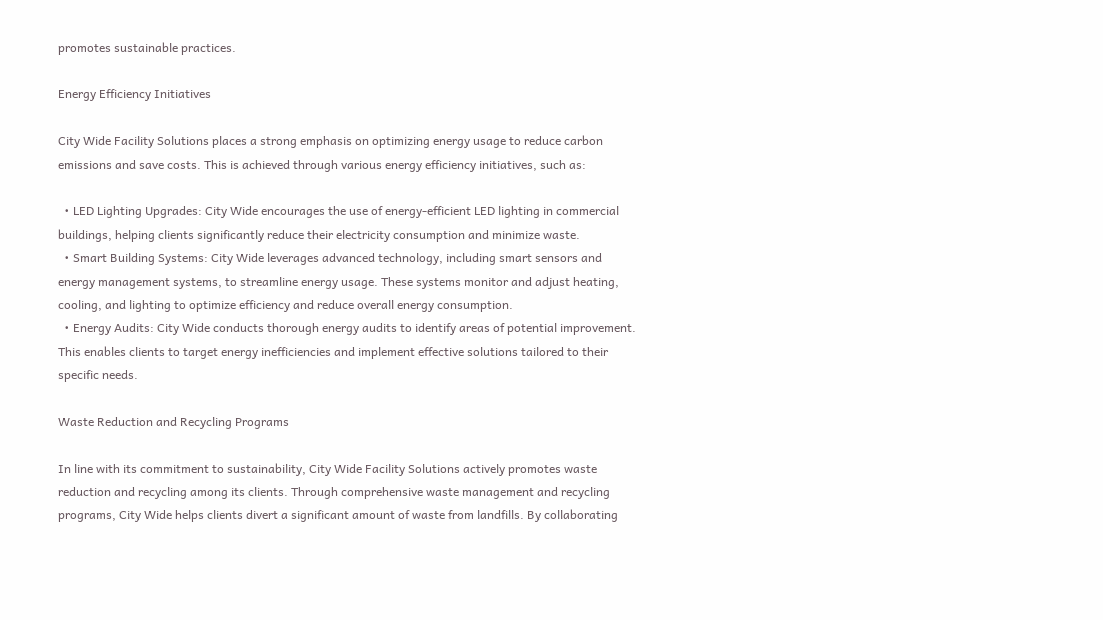promotes sustainable practices.

Energy Efficiency Initiatives

City Wide Facility Solutions places a strong emphasis on optimizing energy usage to reduce carbon emissions and save costs. This is achieved through various energy efficiency initiatives, such as:

  • LED Lighting Upgrades: City Wide encourages the use of energy-efficient LED lighting in commercial buildings, helping clients significantly reduce their electricity consumption and minimize waste.
  • Smart Building Systems: City Wide leverages advanced technology, including smart sensors and energy management systems, to streamline energy usage. These systems monitor and adjust heating, cooling, and lighting to optimize efficiency and reduce overall energy consumption.
  • Energy Audits: City Wide conducts thorough energy audits to identify areas of potential improvement. This enables clients to target energy inefficiencies and implement effective solutions tailored to their specific needs.

Waste Reduction and Recycling Programs

In line with its commitment to sustainability, City Wide Facility Solutions actively promotes waste reduction and recycling among its clients. Through comprehensive waste management and recycling programs, City Wide helps clients divert a significant amount of waste from landfills. By collaborating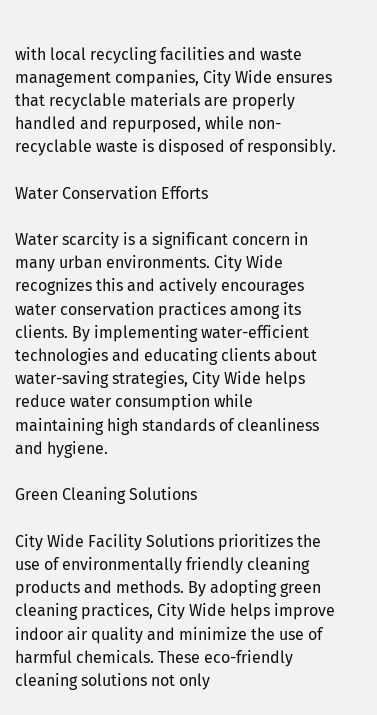with local recycling facilities and waste management companies, City Wide ensures that recyclable materials are properly handled and repurposed, while non-recyclable waste is disposed of responsibly.

Water Conservation Efforts

Water scarcity is a significant concern in many urban environments. City Wide recognizes this and actively encourages water conservation practices among its clients. By implementing water-efficient technologies and educating clients about water-saving strategies, City Wide helps reduce water consumption while maintaining high standards of cleanliness and hygiene.

Green Cleaning Solutions

City Wide Facility Solutions prioritizes the use of environmentally friendly cleaning products and methods. By adopting green cleaning practices, City Wide helps improve indoor air quality and minimize the use of harmful chemicals. These eco-friendly cleaning solutions not only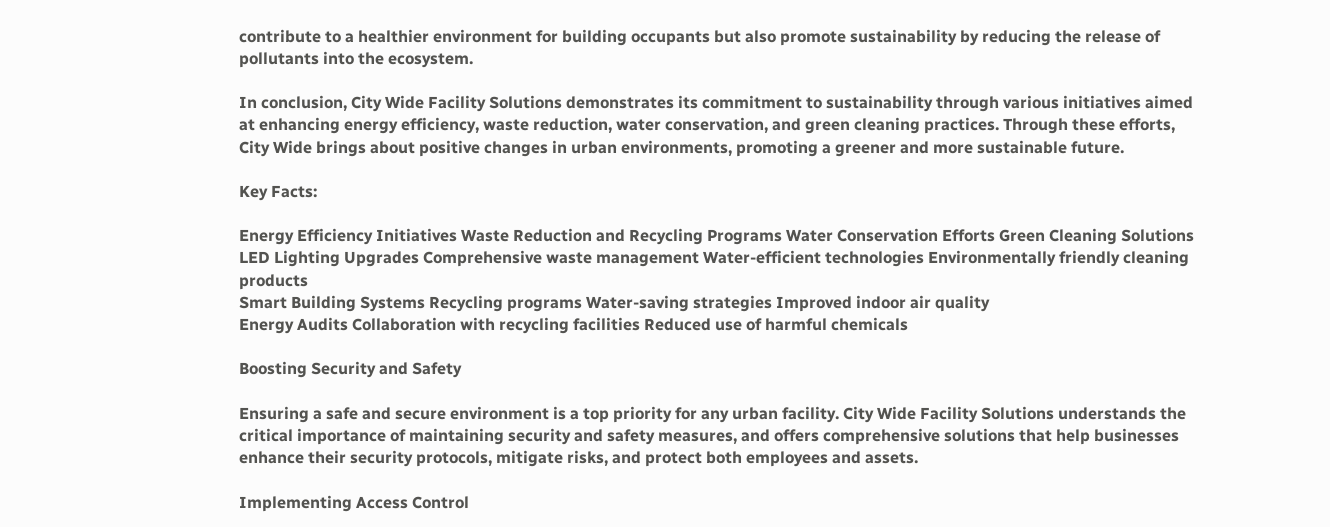contribute to a healthier environment for building occupants but also promote sustainability by reducing the release of pollutants into the ecosystem.

In conclusion, City Wide Facility Solutions demonstrates its commitment to sustainability through various initiatives aimed at enhancing energy efficiency, waste reduction, water conservation, and green cleaning practices. Through these efforts, City Wide brings about positive changes in urban environments, promoting a greener and more sustainable future.

Key Facts:

Energy Efficiency Initiatives Waste Reduction and Recycling Programs Water Conservation Efforts Green Cleaning Solutions
LED Lighting Upgrades Comprehensive waste management Water-efficient technologies Environmentally friendly cleaning products
Smart Building Systems Recycling programs Water-saving strategies Improved indoor air quality
Energy Audits Collaboration with recycling facilities Reduced use of harmful chemicals

Boosting Security and Safety

Ensuring a safe and secure environment is a top priority for any urban facility. City Wide Facility Solutions understands the critical importance of maintaining security and safety measures, and offers comprehensive solutions that help businesses enhance their security protocols, mitigate risks, and protect both employees and assets.

Implementing Access Control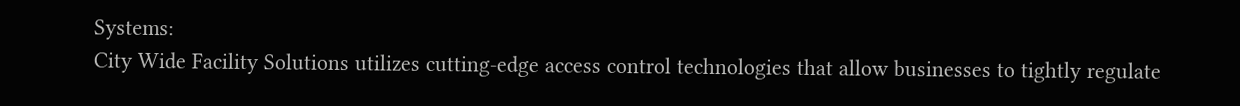Systems:
City Wide Facility Solutions utilizes cutting-edge access control technologies that allow businesses to tightly regulate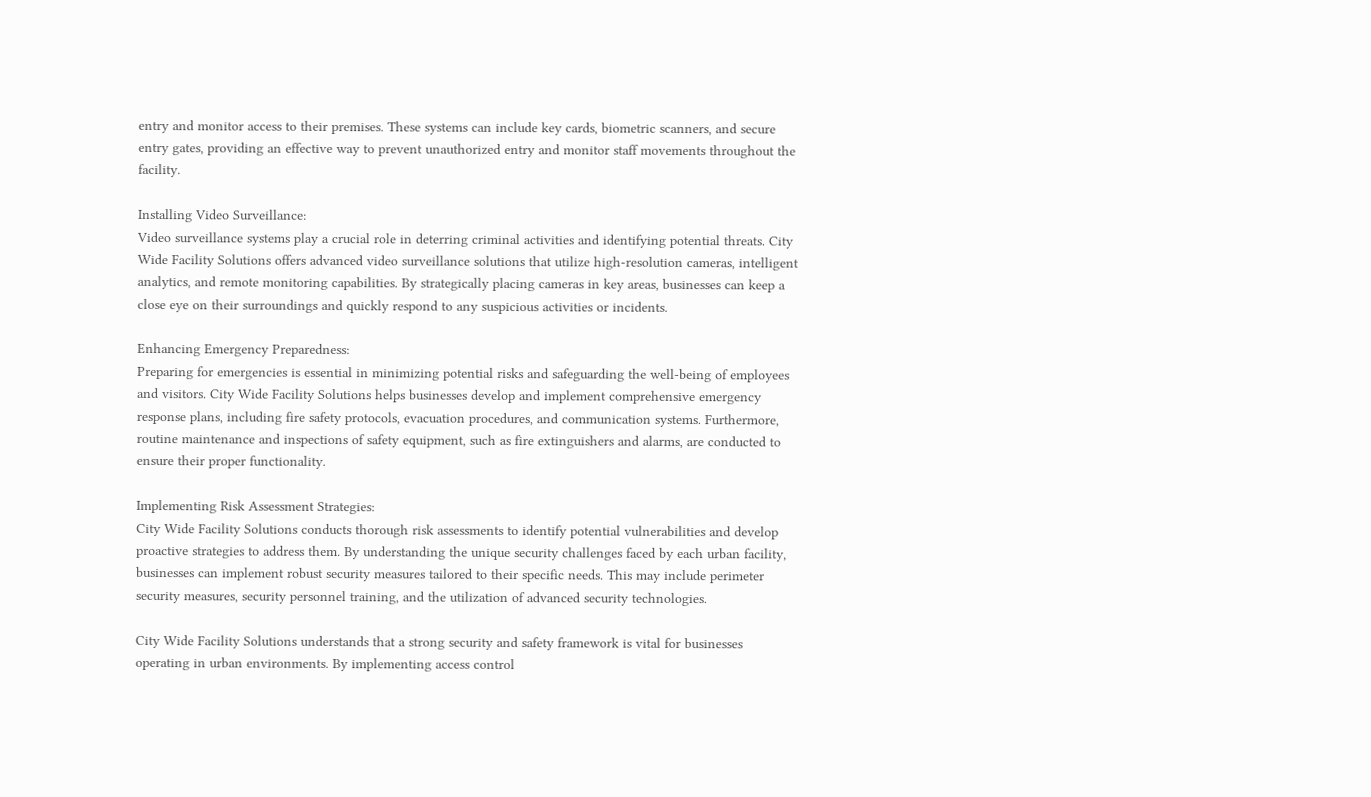entry and monitor access to their premises. These systems can include key cards, biometric scanners, and secure entry gates, providing an effective way to prevent unauthorized entry and monitor staff movements throughout the facility.

Installing Video Surveillance:
Video surveillance systems play a crucial role in deterring criminal activities and identifying potential threats. City Wide Facility Solutions offers advanced video surveillance solutions that utilize high-resolution cameras, intelligent analytics, and remote monitoring capabilities. By strategically placing cameras in key areas, businesses can keep a close eye on their surroundings and quickly respond to any suspicious activities or incidents.

Enhancing Emergency Preparedness:
Preparing for emergencies is essential in minimizing potential risks and safeguarding the well-being of employees and visitors. City Wide Facility Solutions helps businesses develop and implement comprehensive emergency response plans, including fire safety protocols, evacuation procedures, and communication systems. Furthermore, routine maintenance and inspections of safety equipment, such as fire extinguishers and alarms, are conducted to ensure their proper functionality.

Implementing Risk Assessment Strategies:
City Wide Facility Solutions conducts thorough risk assessments to identify potential vulnerabilities and develop proactive strategies to address them. By understanding the unique security challenges faced by each urban facility, businesses can implement robust security measures tailored to their specific needs. This may include perimeter security measures, security personnel training, and the utilization of advanced security technologies.

City Wide Facility Solutions understands that a strong security and safety framework is vital for businesses operating in urban environments. By implementing access control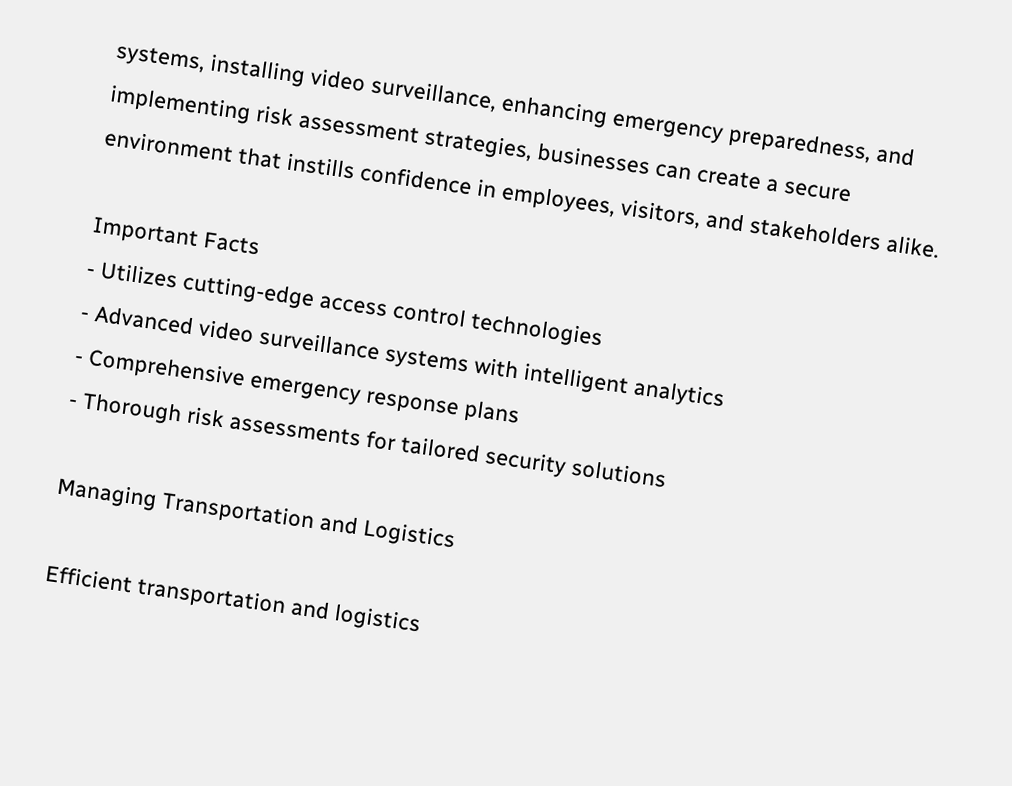systems, installing video surveillance, enhancing emergency preparedness, and implementing risk assessment strategies, businesses can create a secure environment that instills confidence in employees, visitors, and stakeholders alike.

Important Facts
- Utilizes cutting-edge access control technologies
- Advanced video surveillance systems with intelligent analytics
- Comprehensive emergency response plans
- Thorough risk assessments for tailored security solutions

Managing Transportation and Logistics

Efficient transportation and logistics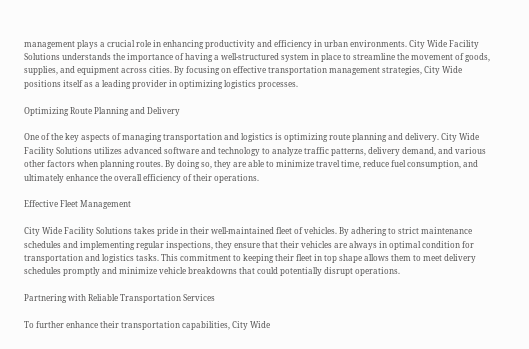management plays a crucial role in enhancing productivity and efficiency in urban environments. City Wide Facility Solutions understands the importance of having a well-structured system in place to streamline the movement of goods, supplies, and equipment across cities. By focusing on effective transportation management strategies, City Wide positions itself as a leading provider in optimizing logistics processes.

Optimizing Route Planning and Delivery

One of the key aspects of managing transportation and logistics is optimizing route planning and delivery. City Wide Facility Solutions utilizes advanced software and technology to analyze traffic patterns, delivery demand, and various other factors when planning routes. By doing so, they are able to minimize travel time, reduce fuel consumption, and ultimately enhance the overall efficiency of their operations.

Effective Fleet Management

City Wide Facility Solutions takes pride in their well-maintained fleet of vehicles. By adhering to strict maintenance schedules and implementing regular inspections, they ensure that their vehicles are always in optimal condition for transportation and logistics tasks. This commitment to keeping their fleet in top shape allows them to meet delivery schedules promptly and minimize vehicle breakdowns that could potentially disrupt operations.

Partnering with Reliable Transportation Services

To further enhance their transportation capabilities, City Wide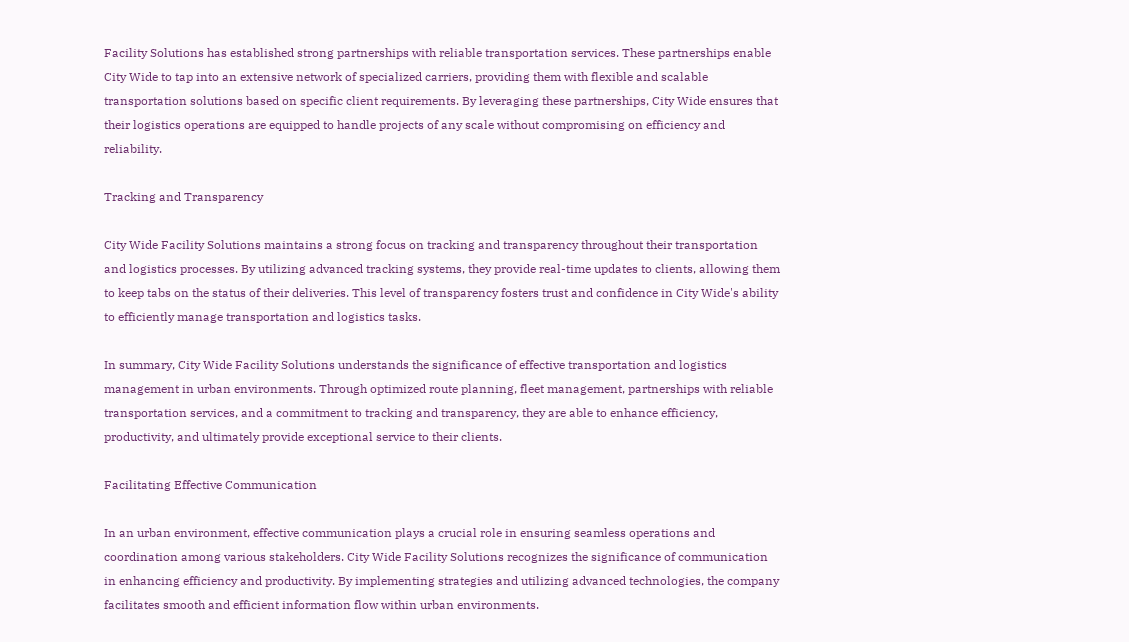Facility Solutions has established strong partnerships with reliable transportation services. These partnerships enable City Wide to tap into an extensive network of specialized carriers, providing them with flexible and scalable transportation solutions based on specific client requirements. By leveraging these partnerships, City Wide ensures that their logistics operations are equipped to handle projects of any scale without compromising on efficiency and reliability.

Tracking and Transparency

City Wide Facility Solutions maintains a strong focus on tracking and transparency throughout their transportation and logistics processes. By utilizing advanced tracking systems, they provide real-time updates to clients, allowing them to keep tabs on the status of their deliveries. This level of transparency fosters trust and confidence in City Wide's ability to efficiently manage transportation and logistics tasks.

In summary, City Wide Facility Solutions understands the significance of effective transportation and logistics management in urban environments. Through optimized route planning, fleet management, partnerships with reliable transportation services, and a commitment to tracking and transparency, they are able to enhance efficiency, productivity, and ultimately provide exceptional service to their clients.

Facilitating Effective Communication

In an urban environment, effective communication plays a crucial role in ensuring seamless operations and coordination among various stakeholders. City Wide Facility Solutions recognizes the significance of communication in enhancing efficiency and productivity. By implementing strategies and utilizing advanced technologies, the company facilitates smooth and efficient information flow within urban environments.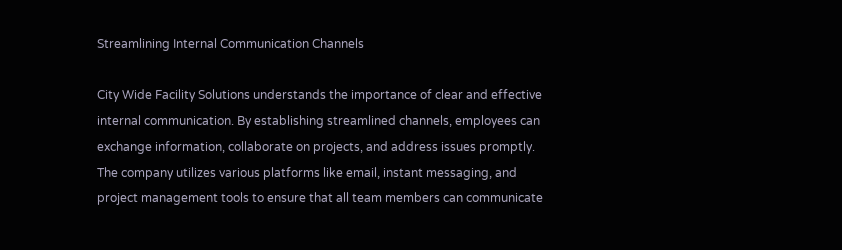Streamlining Internal Communication Channels

City Wide Facility Solutions understands the importance of clear and effective internal communication. By establishing streamlined channels, employees can exchange information, collaborate on projects, and address issues promptly. The company utilizes various platforms like email, instant messaging, and project management tools to ensure that all team members can communicate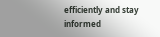efficiently and stay informed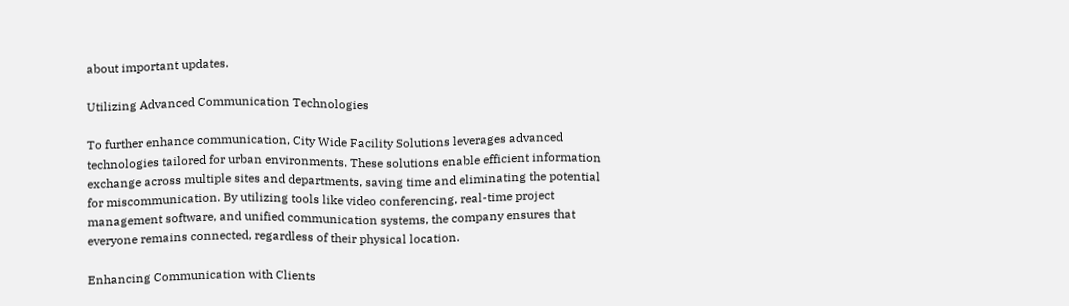about important updates.

Utilizing Advanced Communication Technologies

To further enhance communication, City Wide Facility Solutions leverages advanced technologies tailored for urban environments. These solutions enable efficient information exchange across multiple sites and departments, saving time and eliminating the potential for miscommunication. By utilizing tools like video conferencing, real-time project management software, and unified communication systems, the company ensures that everyone remains connected, regardless of their physical location.

Enhancing Communication with Clients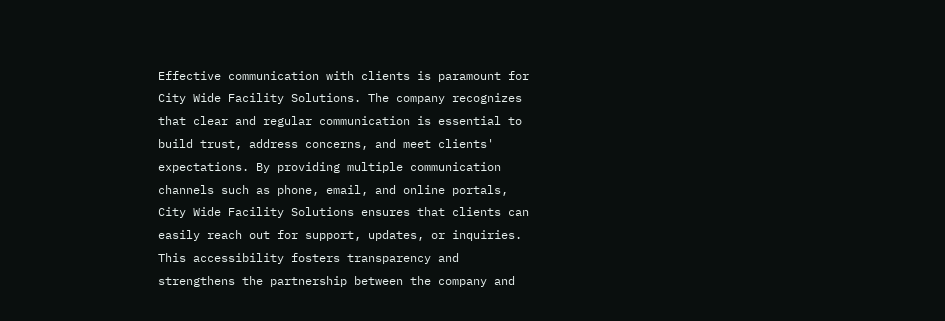Effective communication with clients is paramount for City Wide Facility Solutions. The company recognizes that clear and regular communication is essential to build trust, address concerns, and meet clients' expectations. By providing multiple communication channels such as phone, email, and online portals, City Wide Facility Solutions ensures that clients can easily reach out for support, updates, or inquiries. This accessibility fosters transparency and strengthens the partnership between the company and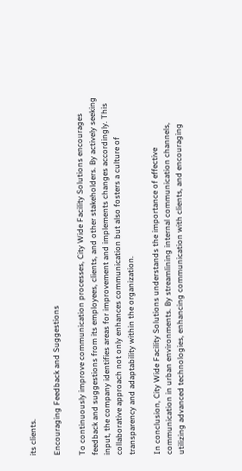its clients.

Encouraging Feedback and Suggestions

To continuously improve communication processes, City Wide Facility Solutions encourages feedback and suggestions from its employees, clients, and other stakeholders. By actively seeking input, the company identifies areas for improvement and implements changes accordingly. This collaborative approach not only enhances communication but also fosters a culture of transparency and adaptability within the organization.

In conclusion, City Wide Facility Solutions understands the importance of effective communication in urban environments. By streamlining internal communication channels, utilizing advanced technologies, enhancing communication with clients, and encouraging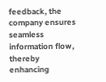feedback, the company ensures seamless information flow, thereby enhancing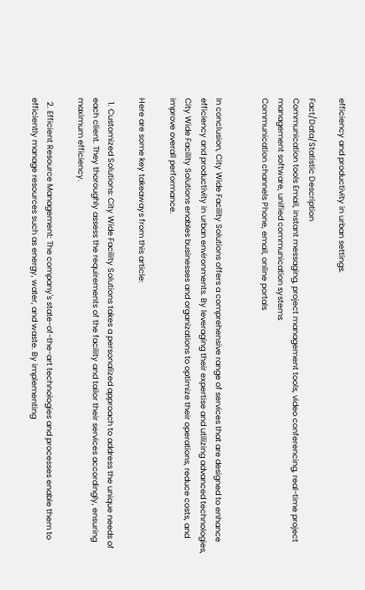efficiency and productivity in urban settings.

Fact/Data/Statistic Description
Communication tools Email, instant messaging, project management tools, video conferencing, real-time project management software, unified communication systems
Communication channels Phone, email, online portals


In conclusion, City Wide Facility Solutions offers a comprehensive range of services that are designed to enhance efficiency and productivity in urban environments. By leveraging their expertise and utilizing advanced technologies, City Wide Facility Solutions enables businesses and organizations to optimize their operations, reduce costs, and improve overall performance.

Here are some key takeaways from this article:

  1. Customized Solutions: City Wide Facility Solutions takes a personalized approach to address the unique needs of each client. They thoroughly assess the requirements of the facility and tailor their services accordingly, ensuring maximum efficiency.

  2. Efficient Resource Management: The company's state-of-the-art technologies and processes enable them to efficiently manage resources such as energy, water, and waste. By implementing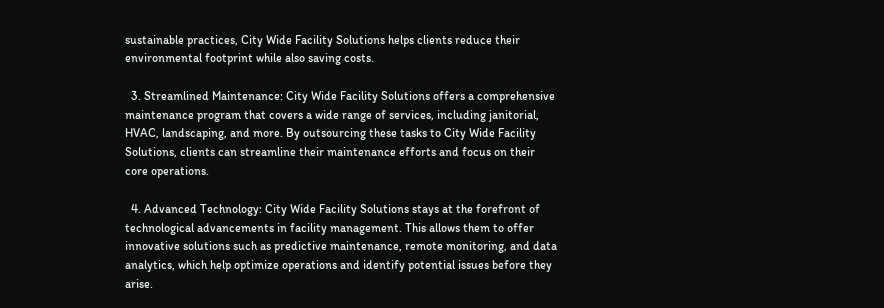sustainable practices, City Wide Facility Solutions helps clients reduce their environmental footprint while also saving costs.

  3. Streamlined Maintenance: City Wide Facility Solutions offers a comprehensive maintenance program that covers a wide range of services, including janitorial, HVAC, landscaping, and more. By outsourcing these tasks to City Wide Facility Solutions, clients can streamline their maintenance efforts and focus on their core operations.

  4. Advanced Technology: City Wide Facility Solutions stays at the forefront of technological advancements in facility management. This allows them to offer innovative solutions such as predictive maintenance, remote monitoring, and data analytics, which help optimize operations and identify potential issues before they arise.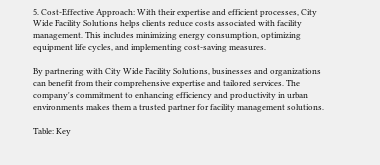5. Cost-Effective Approach: With their expertise and efficient processes, City Wide Facility Solutions helps clients reduce costs associated with facility management. This includes minimizing energy consumption, optimizing equipment life cycles, and implementing cost-saving measures.

By partnering with City Wide Facility Solutions, businesses and organizations can benefit from their comprehensive expertise and tailored services. The company's commitment to enhancing efficiency and productivity in urban environments makes them a trusted partner for facility management solutions.

Table: Key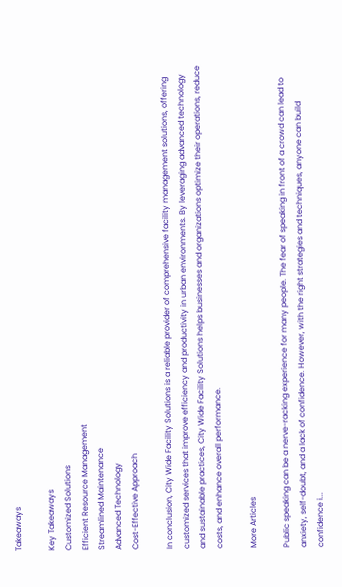Takeaways

Key Takeaways
Customized Solutions
Efficient Resource Management
Streamlined Maintenance
Advanced Technology
Cost-Effective Approach

In conclusion, City Wide Facility Solutions is a reliable provider of comprehensive facility management solutions, offering customized services that improve efficiency and productivity in urban environments. By leveraging advanced technology and sustainable practices, City Wide Facility Solutions helps businesses and organizations optimize their operations, reduce costs, and enhance overall performance.

More Articles

Public speaking can be a nerve-racking experience for many people. The fear of speaking in front of a crowd can lead to anxiety, self-doubt, and a lack of confidence. However, with the right strategies and techniques, anyone can build confidence i...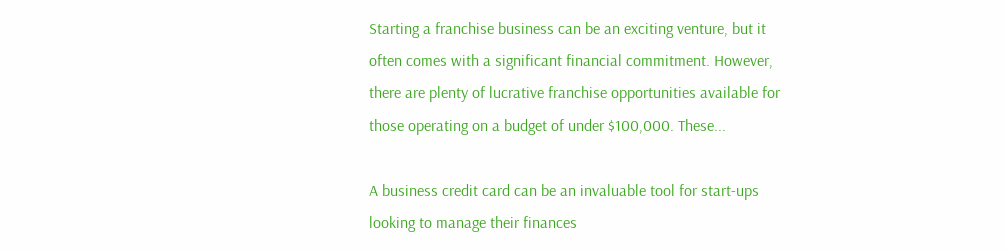Starting a franchise business can be an exciting venture, but it often comes with a significant financial commitment. However, there are plenty of lucrative franchise opportunities available for those operating on a budget of under $100,000. These...

A business credit card can be an invaluable tool for start-ups looking to manage their finances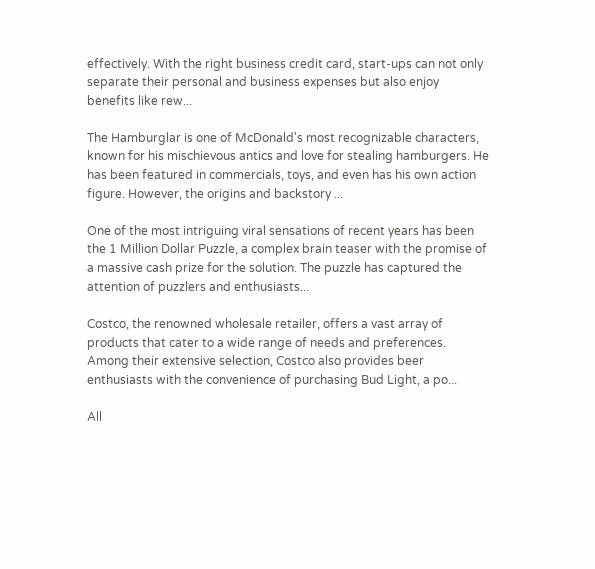effectively. With the right business credit card, start-ups can not only separate their personal and business expenses but also enjoy benefits like rew...

The Hamburglar is one of McDonald's most recognizable characters, known for his mischievous antics and love for stealing hamburgers. He has been featured in commercials, toys, and even has his own action figure. However, the origins and backstory ...

One of the most intriguing viral sensations of recent years has been the 1 Million Dollar Puzzle, a complex brain teaser with the promise of a massive cash prize for the solution. The puzzle has captured the attention of puzzlers and enthusiasts...

Costco, the renowned wholesale retailer, offers a vast array of products that cater to a wide range of needs and preferences. Among their extensive selection, Costco also provides beer enthusiasts with the convenience of purchasing Bud Light, a po...

All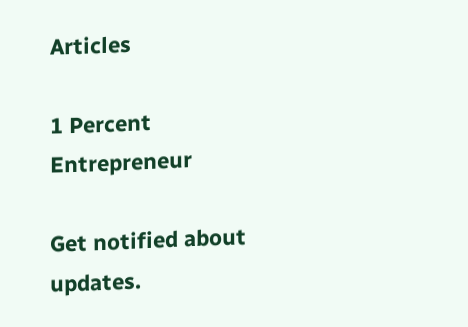Articles

1 Percent Entrepreneur

Get notified about updates.